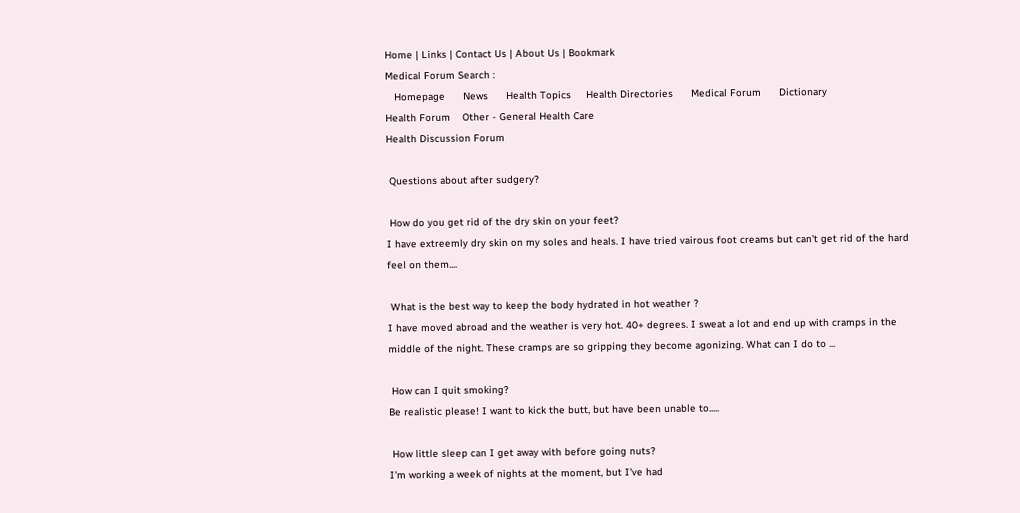Home | Links | Contact Us | About Us | Bookmark
Medical Forum Search :
   Homepage      News      Health Topics     Health Directories      Medical Forum      Dictionary
Health Forum    Other - General Health Care
Health Discussion Forum

 Questions about after sudgery?

 How do you get rid of the dry skin on your feet?
I have extreemly dry skin on my soles and heals. I have tried vairous foot creams but can't get rid of the hard feel on them....

 What is the best way to keep the body hydrated in hot weather ?
I have moved abroad and the weather is very hot. 40+ degrees. I sweat a lot and end up with cramps in the middle of the night. These cramps are so gripping they become agonizing. What can I do to ...

 How can I quit smoking?
Be realistic please! I want to kick the butt, but have been unable to.....

 How little sleep can I get away with before going nuts?
I'm working a week of nights at the moment, but I've had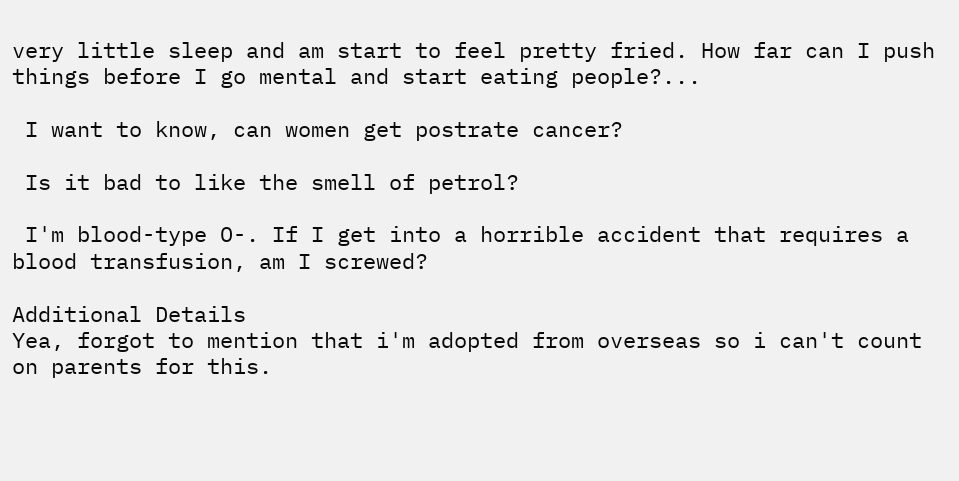very little sleep and am start to feel pretty fried. How far can I push things before I go mental and start eating people?...

 I want to know, can women get postrate cancer?

 Is it bad to like the smell of petrol?

 I'm blood-type O-. If I get into a horrible accident that requires a blood transfusion, am I screwed?

Additional Details
Yea, forgot to mention that i'm adopted from overseas so i can't count on parents for this.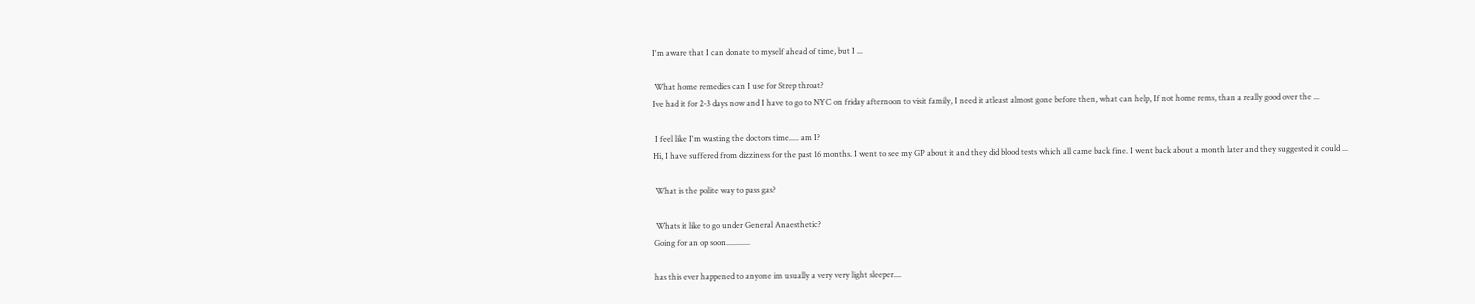I'm aware that I can donate to myself ahead of time, but I ...

 What home remedies can I use for Strep throat?
Ive had it for 2-3 days now and I have to go to NYC on friday afternoon to visit family, I need it atleast almost gone before then, what can help, If not home rems, than a really good over the ...

 I feel like I'm wasting the doctors time..... am I?
Hi, I have suffered from dizziness for the past 16 months. I went to see my GP about it and they did blood tests which all came back fine. I went back about a month later and they suggested it could ...

 What is the polite way to pass gas?

 Whats it like to go under General Anaesthetic?
Going for an op soon............

has this ever happened to anyone im usually a very very light sleeper....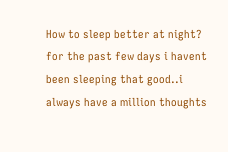How to sleep better at night?
for the past few days i havent been sleeping that good..i always have a million thoughts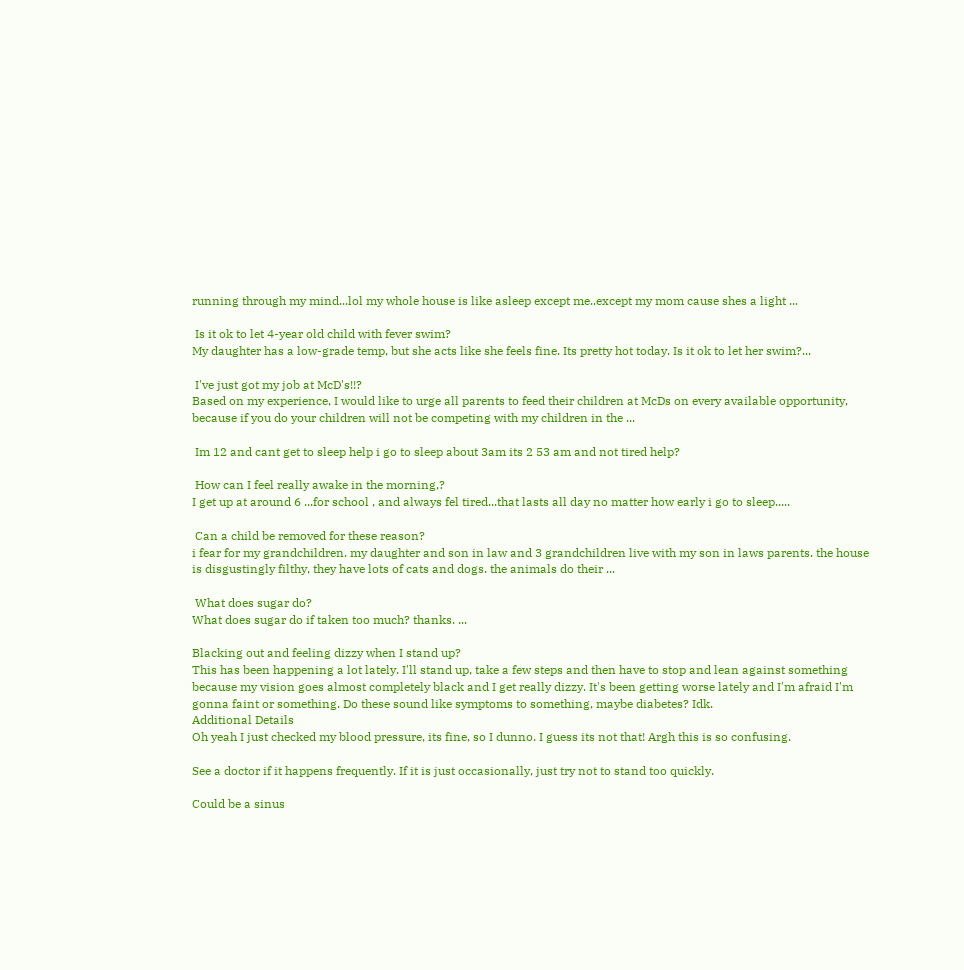running through my mind...lol my whole house is like asleep except me..except my mom cause shes a light ...

 Is it ok to let 4-year old child with fever swim?
My daughter has a low-grade temp, but she acts like she feels fine. Its pretty hot today. Is it ok to let her swim?...

 I've just got my job at McD's!!?
Based on my experience, I would like to urge all parents to feed their children at McDs on every available opportunity, because if you do your children will not be competing with my children in the ...

 Im 12 and cant get to sleep help i go to sleep about 3am its 2 53 am and not tired help?

 How can I feel really awake in the morning,?
I get up at around 6 ...for school , and always fel tired...that lasts all day no matter how early i go to sleep.....

 Can a child be removed for these reason?
i fear for my grandchildren. my daughter and son in law and 3 grandchildren live with my son in laws parents. the house is disgustingly filthy, they have lots of cats and dogs. the animals do their ...

 What does sugar do?
What does sugar do if taken too much? thanks. ...

Blacking out and feeling dizzy when I stand up?
This has been happening a lot lately. I'll stand up, take a few steps and then have to stop and lean against something because my vision goes almost completely black and I get really dizzy. It's been getting worse lately and I'm afraid I'm gonna faint or something. Do these sound like symptoms to something, maybe diabetes? Idk.
Additional Details
Oh yeah I just checked my blood pressure, its fine, so I dunno. I guess its not that! Argh this is so confusing.

See a doctor if it happens frequently. If it is just occasionally, just try not to stand too quickly.

Could be a sinus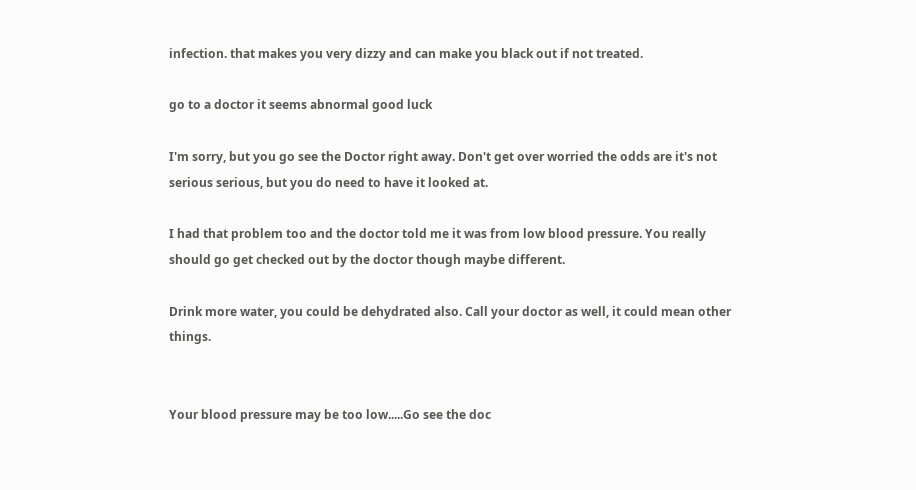infection. that makes you very dizzy and can make you black out if not treated.

go to a doctor it seems abnormal good luck

I'm sorry, but you go see the Doctor right away. Don't get over worried the odds are it's not serious serious, but you do need to have it looked at.

I had that problem too and the doctor told me it was from low blood pressure. You really should go get checked out by the doctor though maybe different.

Drink more water, you could be dehydrated also. Call your doctor as well, it could mean other things.


Your blood pressure may be too low.....Go see the doc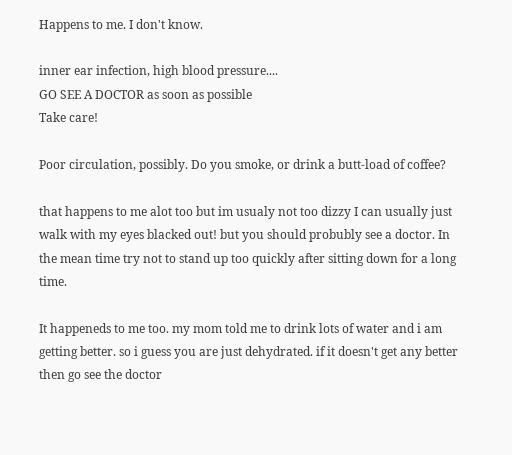Happens to me. I don't know.

inner ear infection, high blood pressure....
GO SEE A DOCTOR as soon as possible
Take care!

Poor circulation, possibly. Do you smoke, or drink a butt-load of coffee?

that happens to me alot too but im usualy not too dizzy I can usually just walk with my eyes blacked out! but you should probubly see a doctor. In the mean time try not to stand up too quickly after sitting down for a long time.

It happeneds to me too. my mom told me to drink lots of water and i am getting better. so i guess you are just dehydrated. if it doesn't get any better then go see the doctor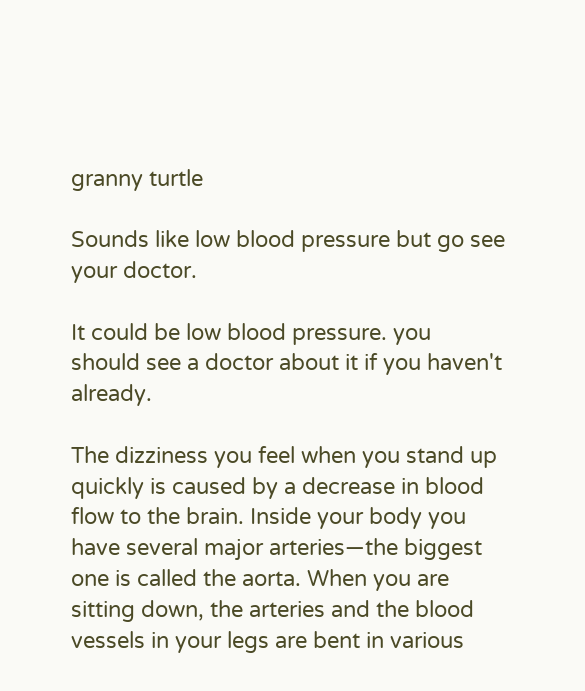granny turtle

Sounds like low blood pressure but go see your doctor.

It could be low blood pressure. you should see a doctor about it if you haven't already.

The dizziness you feel when you stand up quickly is caused by a decrease in blood flow to the brain. Inside your body you have several major arteries—the biggest one is called the aorta. When you are sitting down, the arteries and the blood vessels in your legs are bent in various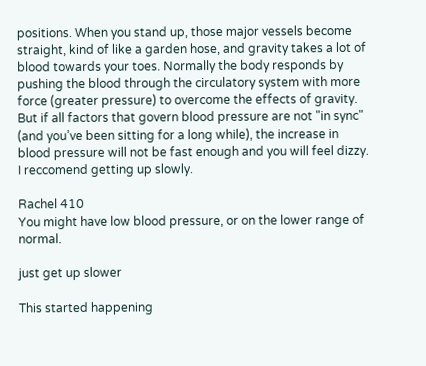positions. When you stand up, those major vessels become straight, kind of like a garden hose, and gravity takes a lot of blood towards your toes. Normally the body responds by pushing the blood through the circulatory system with more force (greater pressure) to overcome the effects of gravity. But if all factors that govern blood pressure are not "in sync" (and you’ve been sitting for a long while), the increase in blood pressure will not be fast enough and you will feel dizzy. I reccomend getting up slowly.

Rachel 410
You might have low blood pressure, or on the lower range of normal.

just get up slower

This started happening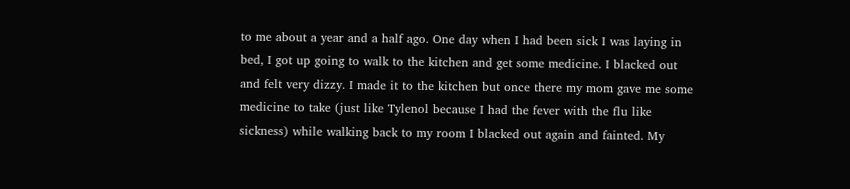to me about a year and a half ago. One day when I had been sick I was laying in bed, I got up going to walk to the kitchen and get some medicine. I blacked out and felt very dizzy. I made it to the kitchen but once there my mom gave me some medicine to take (just like Tylenol because I had the fever with the flu like sickness) while walking back to my room I blacked out again and fainted. My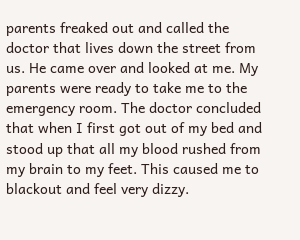parents freaked out and called the doctor that lives down the street from us. He came over and looked at me. My parents were ready to take me to the emergency room. The doctor concluded that when I first got out of my bed and stood up that all my blood rushed from my brain to my feet. This caused me to blackout and feel very dizzy.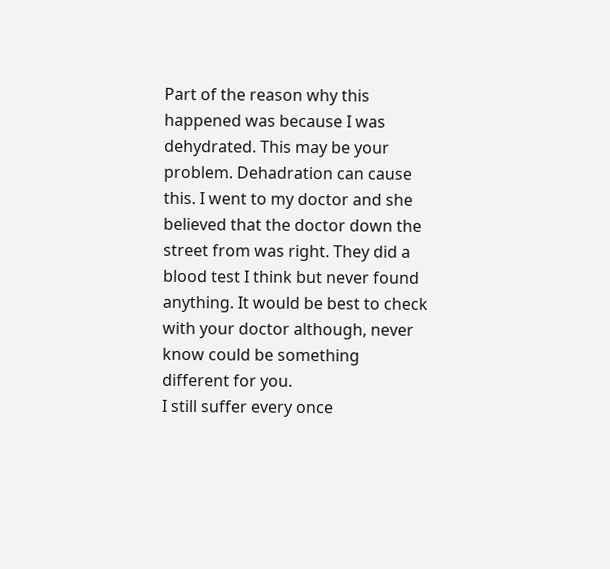Part of the reason why this happened was because I was dehydrated. This may be your problem. Dehadration can cause this. I went to my doctor and she believed that the doctor down the street from was right. They did a blood test I think but never found anything. It would be best to check with your doctor although, never know could be something different for you.
I still suffer every once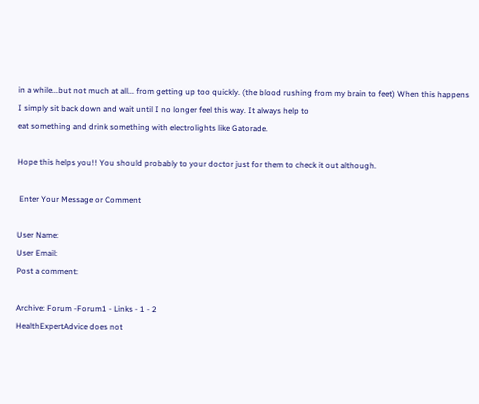in a while...but not much at all... from getting up too quickly. (the blood rushing from my brain to feet) When this happens I simply sit back down and wait until I no longer feel this way. It always help to
eat something and drink something with electrolights like Gatorade.

Hope this helps you!! You should probably to your doctor just for them to check it out although.

 Enter Your Message or Comment

User Name:
User Email:
Post a comment:

Archive: Forum -Forum1 - Links - 1 - 2
HealthExpertAdvice does not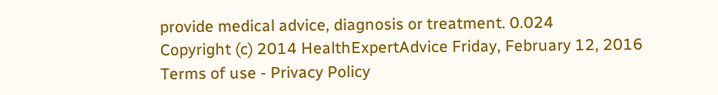provide medical advice, diagnosis or treatment. 0.024
Copyright (c) 2014 HealthExpertAdvice Friday, February 12, 2016
Terms of use - Privacy Policy